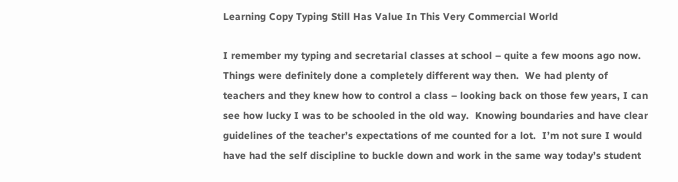Learning Copy Typing Still Has Value In This Very Commercial World

I remember my typing and secretarial classes at school – quite a few moons ago now.  Things were definitely done a completely different way then.  We had plenty of teachers and they knew how to control a class – looking back on those few years, I can see how lucky I was to be schooled in the old way.  Knowing boundaries and have clear guidelines of the teacher’s expectations of me counted for a lot.  I’m not sure I would have had the self discipline to buckle down and work in the same way today’s student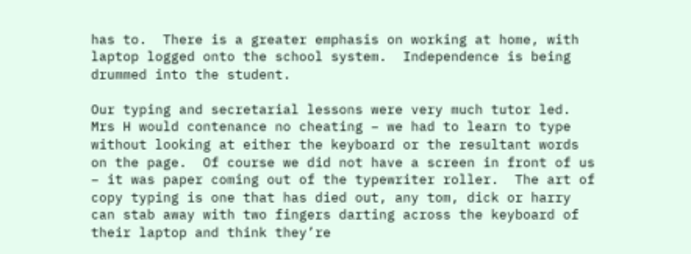has to.  There is a greater emphasis on working at home, with laptop logged onto the school system.  Independence is being drummed into the student.

Our typing and secretarial lessons were very much tutor led.   Mrs H would contenance no cheating – we had to learn to type without looking at either the keyboard or the resultant words on the page.  Of course we did not have a screen in front of us – it was paper coming out of the typewriter roller.  The art of copy typing is one that has died out, any tom, dick or harry can stab away with two fingers darting across the keyboard of their laptop and think they’re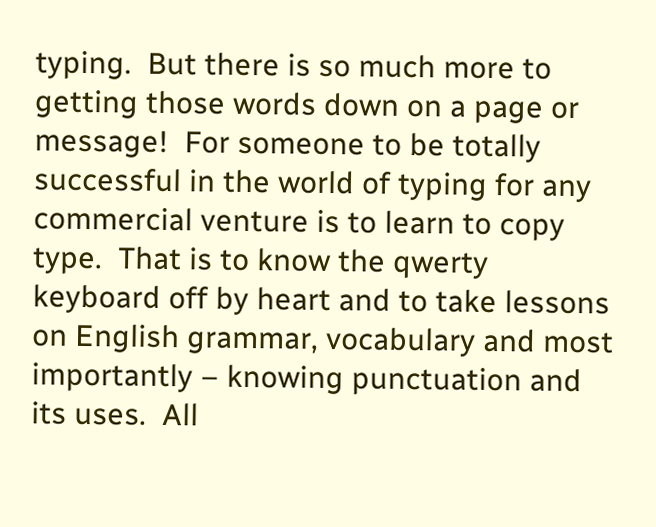typing.  But there is so much more to getting those words down on a page or message!  For someone to be totally successful in the world of typing for any commercial venture is to learn to copy type.  That is to know the qwerty keyboard off by heart and to take lessons on English grammar, vocabulary and most importantly – knowing punctuation and its uses.  All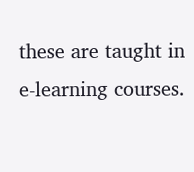these are taught in e-learning courses.